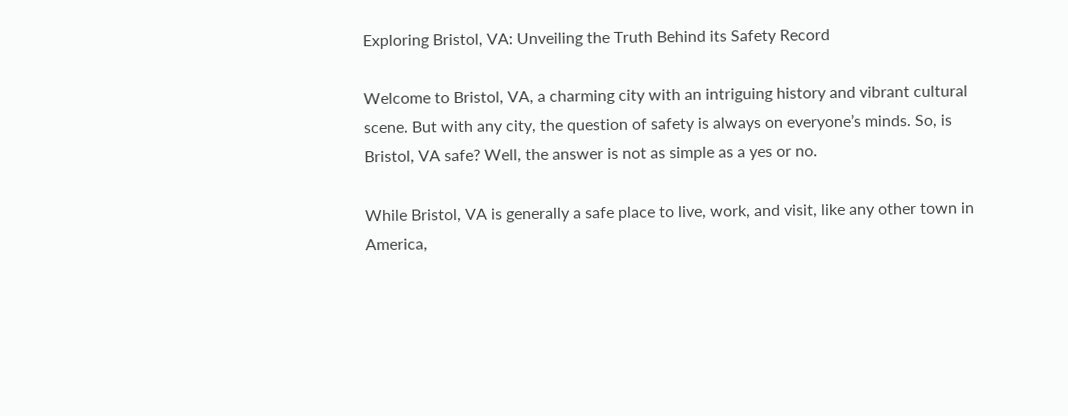Exploring Bristol, VA: Unveiling the Truth Behind its Safety Record

Welcome to Bristol, VA, a charming city with an intriguing history and vibrant cultural scene. But with any city, the question of safety is always on everyone’s minds. So, is Bristol, VA safe? Well, the answer is not as simple as a yes or no.

While Bristol, VA is generally a safe place to live, work, and visit, like any other town in America,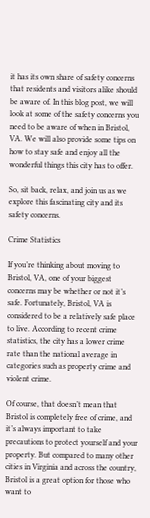it has its own share of safety concerns that residents and visitors alike should be aware of. In this blog post, we will look at some of the safety concerns you need to be aware of when in Bristol, VA. We will also provide some tips on how to stay safe and enjoy all the wonderful things this city has to offer.

So, sit back, relax, and join us as we explore this fascinating city and its safety concerns.

Crime Statistics

If you’re thinking about moving to Bristol, VA, one of your biggest concerns may be whether or not it’s safe. Fortunately, Bristol, VA is considered to be a relatively safe place to live. According to recent crime statistics, the city has a lower crime rate than the national average in categories such as property crime and violent crime.

Of course, that doesn’t mean that Bristol is completely free of crime, and it’s always important to take precautions to protect yourself and your property. But compared to many other cities in Virginia and across the country, Bristol is a great option for those who want to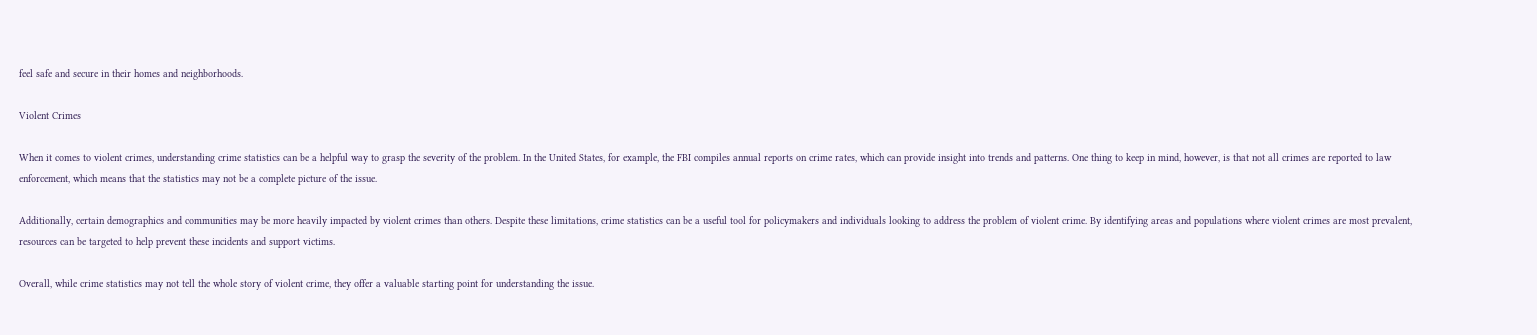feel safe and secure in their homes and neighborhoods.

Violent Crimes

When it comes to violent crimes, understanding crime statistics can be a helpful way to grasp the severity of the problem. In the United States, for example, the FBI compiles annual reports on crime rates, which can provide insight into trends and patterns. One thing to keep in mind, however, is that not all crimes are reported to law enforcement, which means that the statistics may not be a complete picture of the issue.

Additionally, certain demographics and communities may be more heavily impacted by violent crimes than others. Despite these limitations, crime statistics can be a useful tool for policymakers and individuals looking to address the problem of violent crime. By identifying areas and populations where violent crimes are most prevalent, resources can be targeted to help prevent these incidents and support victims.

Overall, while crime statistics may not tell the whole story of violent crime, they offer a valuable starting point for understanding the issue.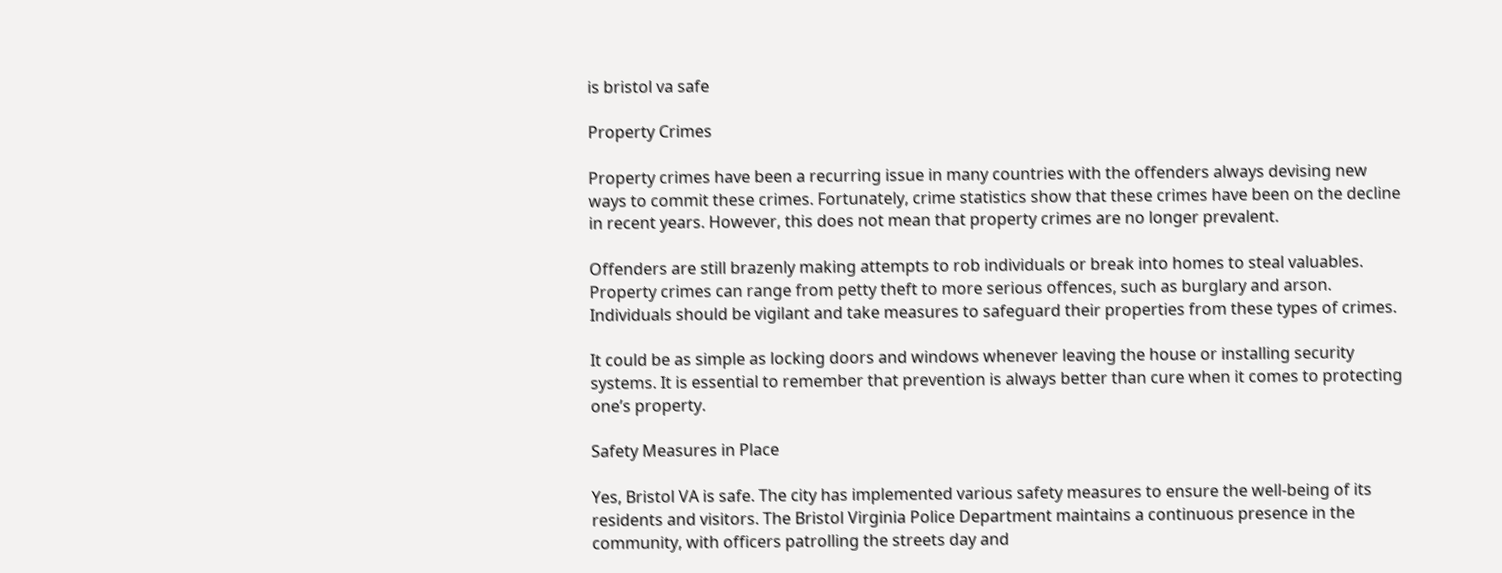is bristol va safe

Property Crimes

Property crimes have been a recurring issue in many countries with the offenders always devising new ways to commit these crimes. Fortunately, crime statistics show that these crimes have been on the decline in recent years. However, this does not mean that property crimes are no longer prevalent.

Offenders are still brazenly making attempts to rob individuals or break into homes to steal valuables. Property crimes can range from petty theft to more serious offences, such as burglary and arson. Individuals should be vigilant and take measures to safeguard their properties from these types of crimes.

It could be as simple as locking doors and windows whenever leaving the house or installing security systems. It is essential to remember that prevention is always better than cure when it comes to protecting one’s property.

Safety Measures in Place

Yes, Bristol VA is safe. The city has implemented various safety measures to ensure the well-being of its residents and visitors. The Bristol Virginia Police Department maintains a continuous presence in the community, with officers patrolling the streets day and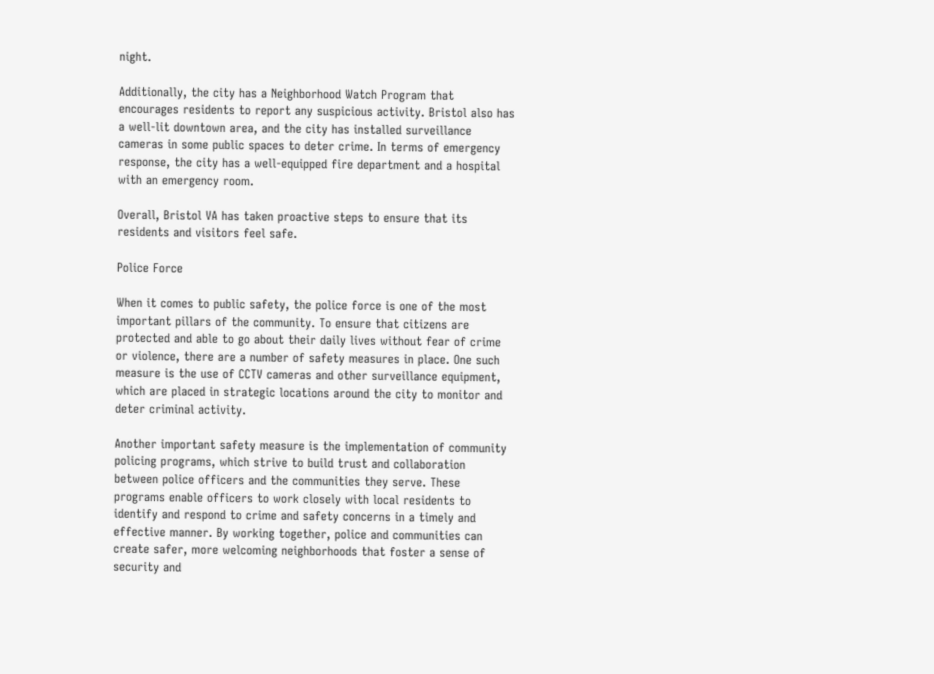night.

Additionally, the city has a Neighborhood Watch Program that encourages residents to report any suspicious activity. Bristol also has a well-lit downtown area, and the city has installed surveillance cameras in some public spaces to deter crime. In terms of emergency response, the city has a well-equipped fire department and a hospital with an emergency room.

Overall, Bristol VA has taken proactive steps to ensure that its residents and visitors feel safe.

Police Force

When it comes to public safety, the police force is one of the most important pillars of the community. To ensure that citizens are protected and able to go about their daily lives without fear of crime or violence, there are a number of safety measures in place. One such measure is the use of CCTV cameras and other surveillance equipment, which are placed in strategic locations around the city to monitor and deter criminal activity.

Another important safety measure is the implementation of community policing programs, which strive to build trust and collaboration between police officers and the communities they serve. These programs enable officers to work closely with local residents to identify and respond to crime and safety concerns in a timely and effective manner. By working together, police and communities can create safer, more welcoming neighborhoods that foster a sense of security and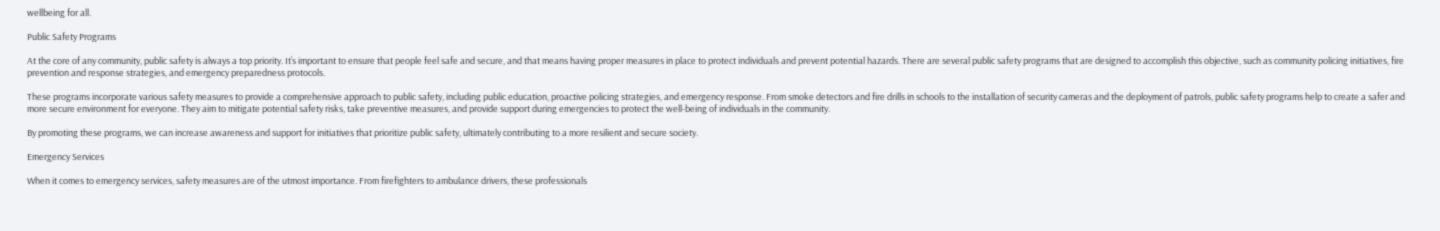wellbeing for all.

Public Safety Programs

At the core of any community, public safety is always a top priority. It’s important to ensure that people feel safe and secure, and that means having proper measures in place to protect individuals and prevent potential hazards. There are several public safety programs that are designed to accomplish this objective, such as community policing initiatives, fire prevention and response strategies, and emergency preparedness protocols.

These programs incorporate various safety measures to provide a comprehensive approach to public safety, including public education, proactive policing strategies, and emergency response. From smoke detectors and fire drills in schools to the installation of security cameras and the deployment of patrols, public safety programs help to create a safer and more secure environment for everyone. They aim to mitigate potential safety risks, take preventive measures, and provide support during emergencies to protect the well-being of individuals in the community.

By promoting these programs, we can increase awareness and support for initiatives that prioritize public safety, ultimately contributing to a more resilient and secure society.

Emergency Services

When it comes to emergency services, safety measures are of the utmost importance. From firefighters to ambulance drivers, these professionals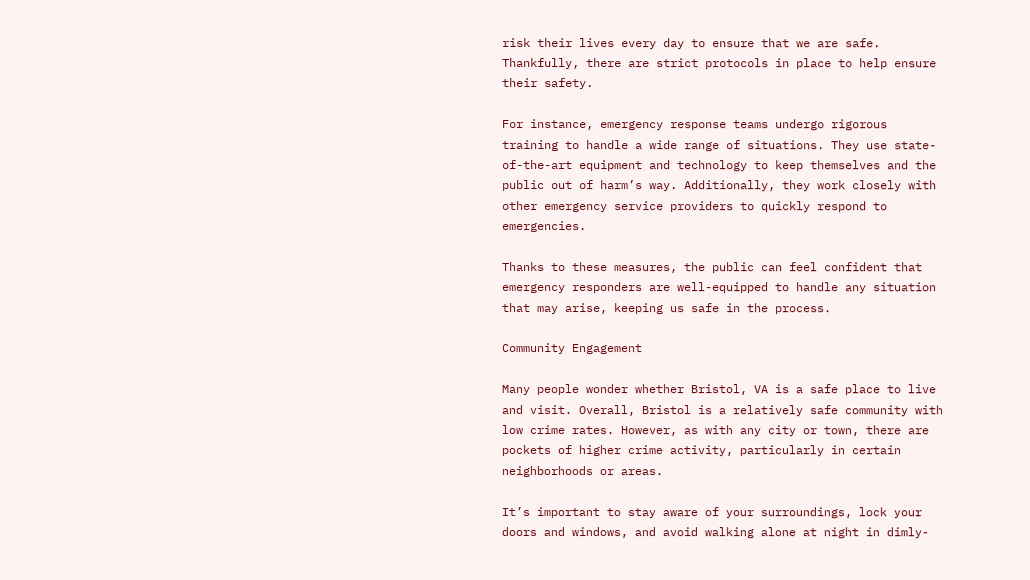risk their lives every day to ensure that we are safe. Thankfully, there are strict protocols in place to help ensure their safety.

For instance, emergency response teams undergo rigorous training to handle a wide range of situations. They use state-of-the-art equipment and technology to keep themselves and the public out of harm’s way. Additionally, they work closely with other emergency service providers to quickly respond to emergencies.

Thanks to these measures, the public can feel confident that emergency responders are well-equipped to handle any situation that may arise, keeping us safe in the process.

Community Engagement

Many people wonder whether Bristol, VA is a safe place to live and visit. Overall, Bristol is a relatively safe community with low crime rates. However, as with any city or town, there are pockets of higher crime activity, particularly in certain neighborhoods or areas.

It’s important to stay aware of your surroundings, lock your doors and windows, and avoid walking alone at night in dimly-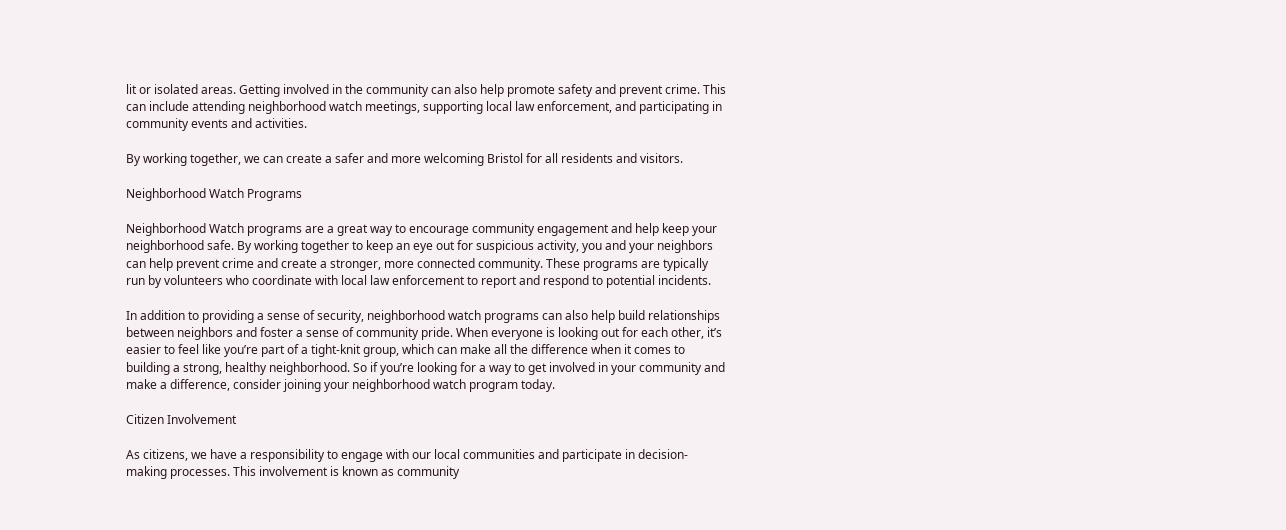lit or isolated areas. Getting involved in the community can also help promote safety and prevent crime. This can include attending neighborhood watch meetings, supporting local law enforcement, and participating in community events and activities.

By working together, we can create a safer and more welcoming Bristol for all residents and visitors.

Neighborhood Watch Programs

Neighborhood Watch programs are a great way to encourage community engagement and help keep your neighborhood safe. By working together to keep an eye out for suspicious activity, you and your neighbors can help prevent crime and create a stronger, more connected community. These programs are typically run by volunteers who coordinate with local law enforcement to report and respond to potential incidents.

In addition to providing a sense of security, neighborhood watch programs can also help build relationships between neighbors and foster a sense of community pride. When everyone is looking out for each other, it’s easier to feel like you’re part of a tight-knit group, which can make all the difference when it comes to building a strong, healthy neighborhood. So if you’re looking for a way to get involved in your community and make a difference, consider joining your neighborhood watch program today.

Citizen Involvement

As citizens, we have a responsibility to engage with our local communities and participate in decision-making processes. This involvement is known as community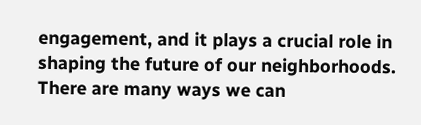engagement, and it plays a crucial role in shaping the future of our neighborhoods. There are many ways we can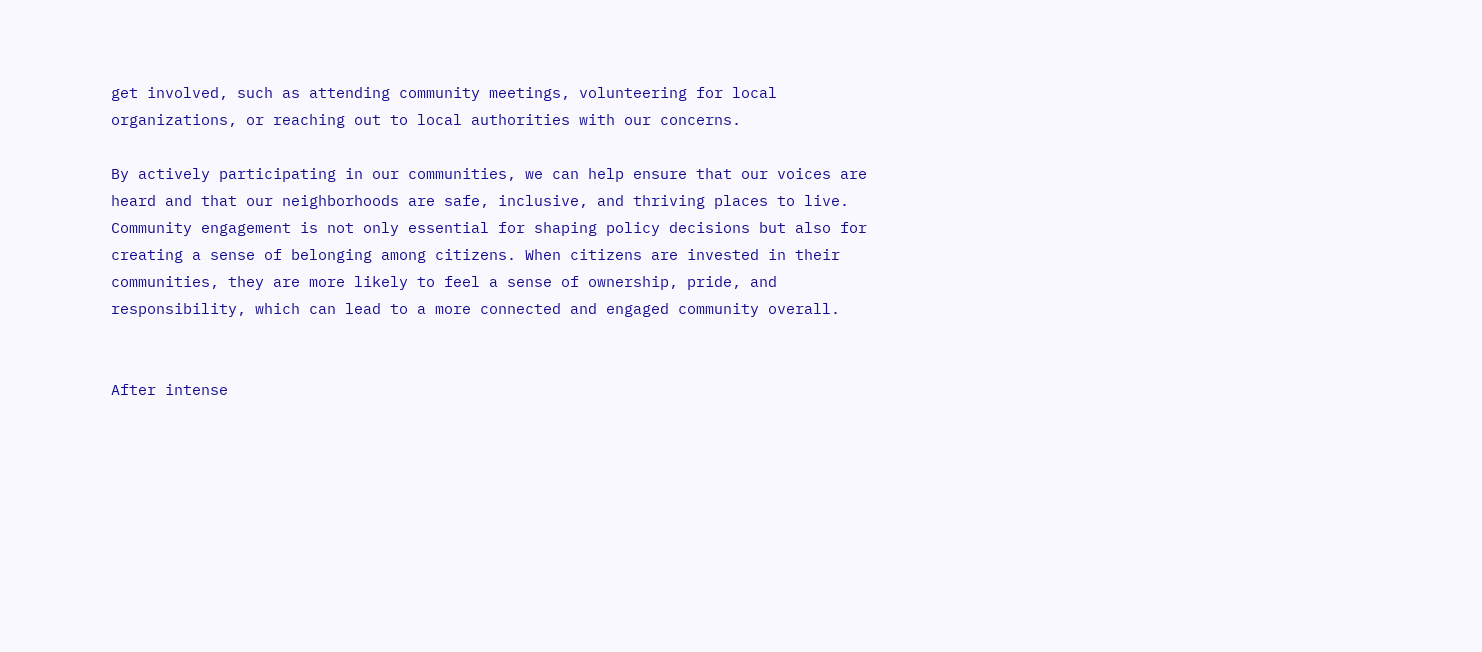get involved, such as attending community meetings, volunteering for local organizations, or reaching out to local authorities with our concerns.

By actively participating in our communities, we can help ensure that our voices are heard and that our neighborhoods are safe, inclusive, and thriving places to live. Community engagement is not only essential for shaping policy decisions but also for creating a sense of belonging among citizens. When citizens are invested in their communities, they are more likely to feel a sense of ownership, pride, and responsibility, which can lead to a more connected and engaged community overall.


After intense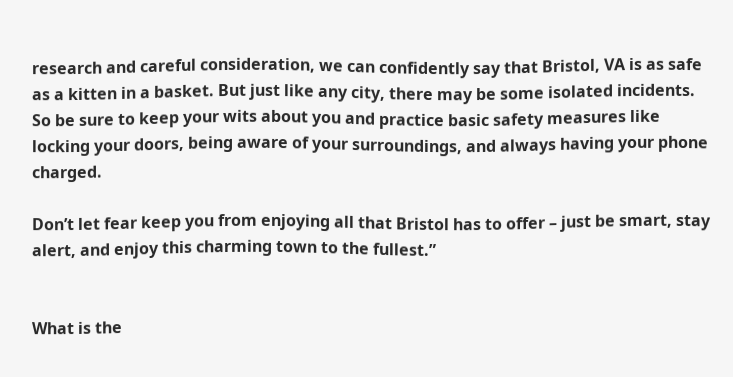research and careful consideration, we can confidently say that Bristol, VA is as safe as a kitten in a basket. But just like any city, there may be some isolated incidents. So be sure to keep your wits about you and practice basic safety measures like locking your doors, being aware of your surroundings, and always having your phone charged.

Don’t let fear keep you from enjoying all that Bristol has to offer – just be smart, stay alert, and enjoy this charming town to the fullest.”


What is the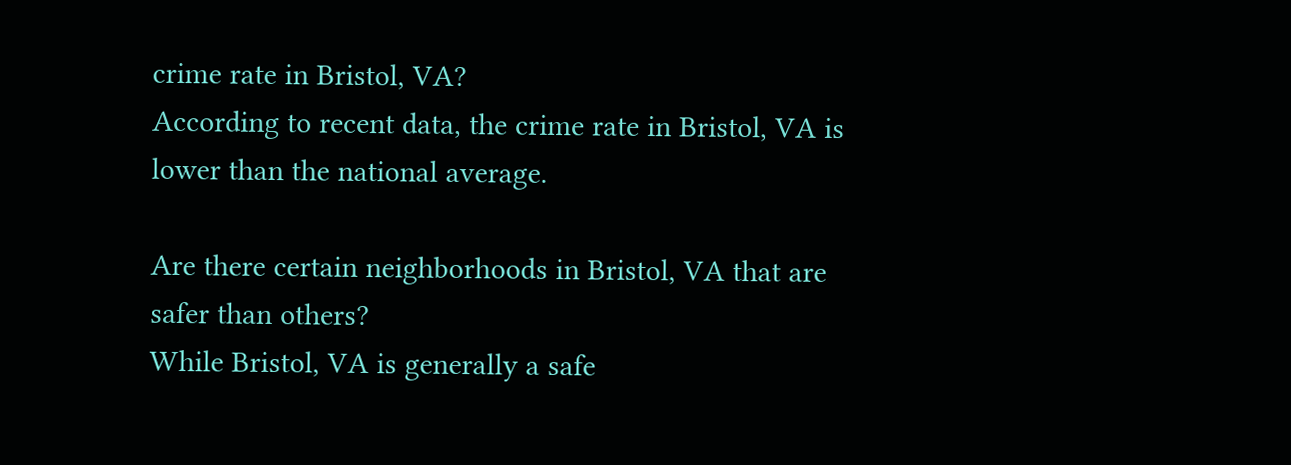crime rate in Bristol, VA?
According to recent data, the crime rate in Bristol, VA is lower than the national average.

Are there certain neighborhoods in Bristol, VA that are safer than others?
While Bristol, VA is generally a safe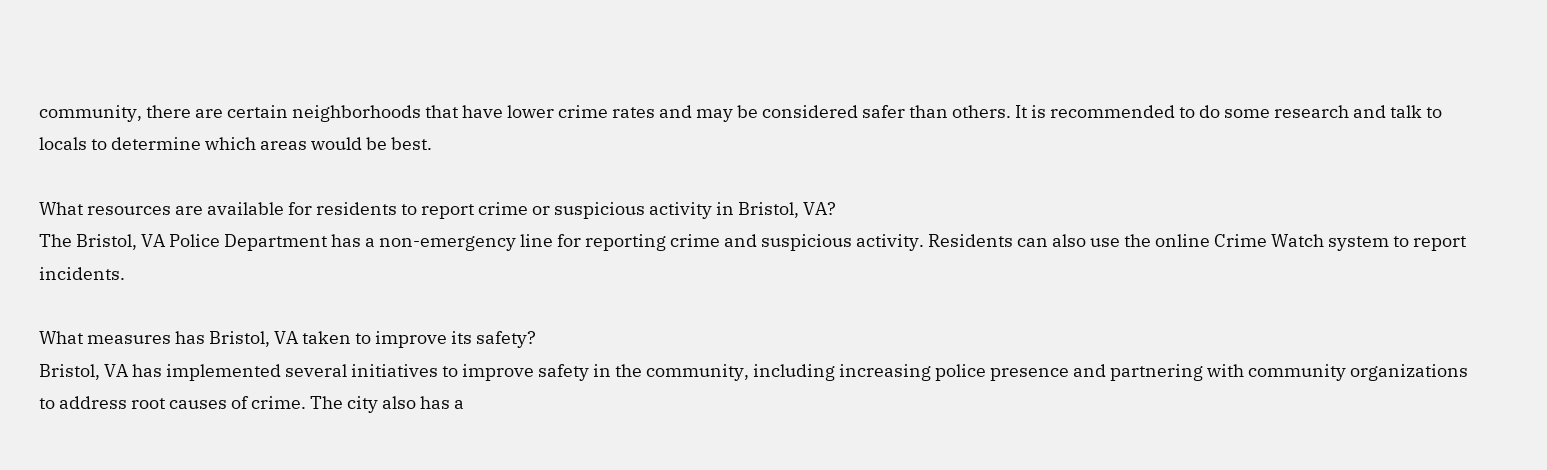community, there are certain neighborhoods that have lower crime rates and may be considered safer than others. It is recommended to do some research and talk to locals to determine which areas would be best.

What resources are available for residents to report crime or suspicious activity in Bristol, VA?
The Bristol, VA Police Department has a non-emergency line for reporting crime and suspicious activity. Residents can also use the online Crime Watch system to report incidents.

What measures has Bristol, VA taken to improve its safety?
Bristol, VA has implemented several initiatives to improve safety in the community, including increasing police presence and partnering with community organizations to address root causes of crime. The city also has a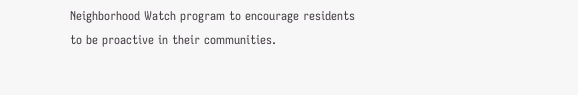Neighborhood Watch program to encourage residents to be proactive in their communities.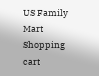US Family Mart
Shopping cart